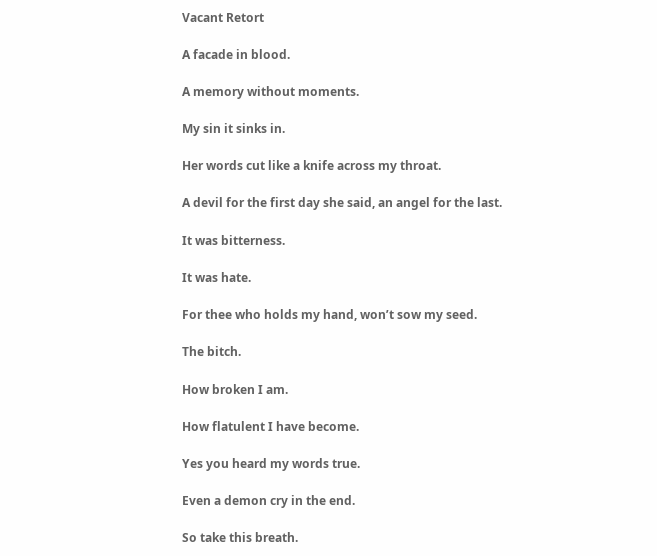Vacant Retort

A facade in blood.

A memory without moments.

My sin it sinks in.

Her words cut like a knife across my throat.

A devil for the first day she said, an angel for the last.

It was bitterness.

It was hate.

For thee who holds my hand, won’t sow my seed.

The bitch.

How broken I am.

How flatulent I have become.

Yes you heard my words true.

Even a demon cry in the end.

So take this breath.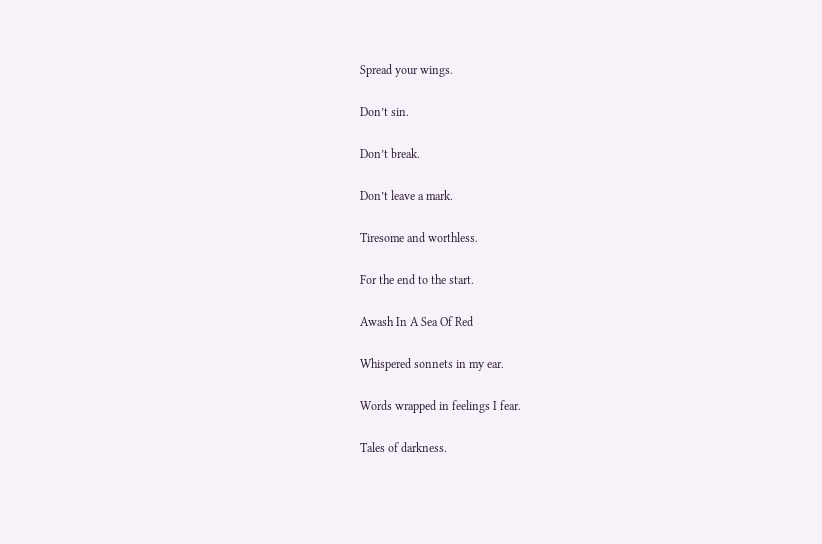Spread your wings.

Don’t sin.

Don’t break.

Don’t leave a mark.

Tiresome and worthless.

For the end to the start.

Awash In A Sea Of Red

Whispered sonnets in my ear.

Words wrapped in feelings I fear.

Tales of darkness.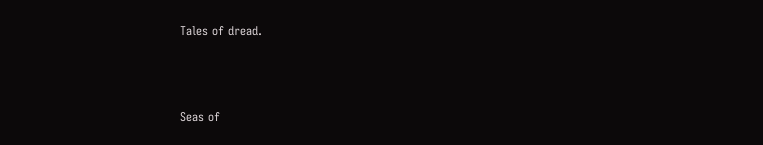Tales of dread.



Seas of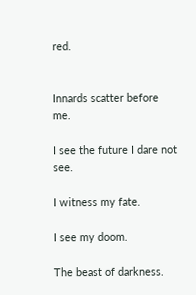red.


Innards scatter before me.

I see the future I dare not see.

I witness my fate.

I see my doom.

The beast of darkness.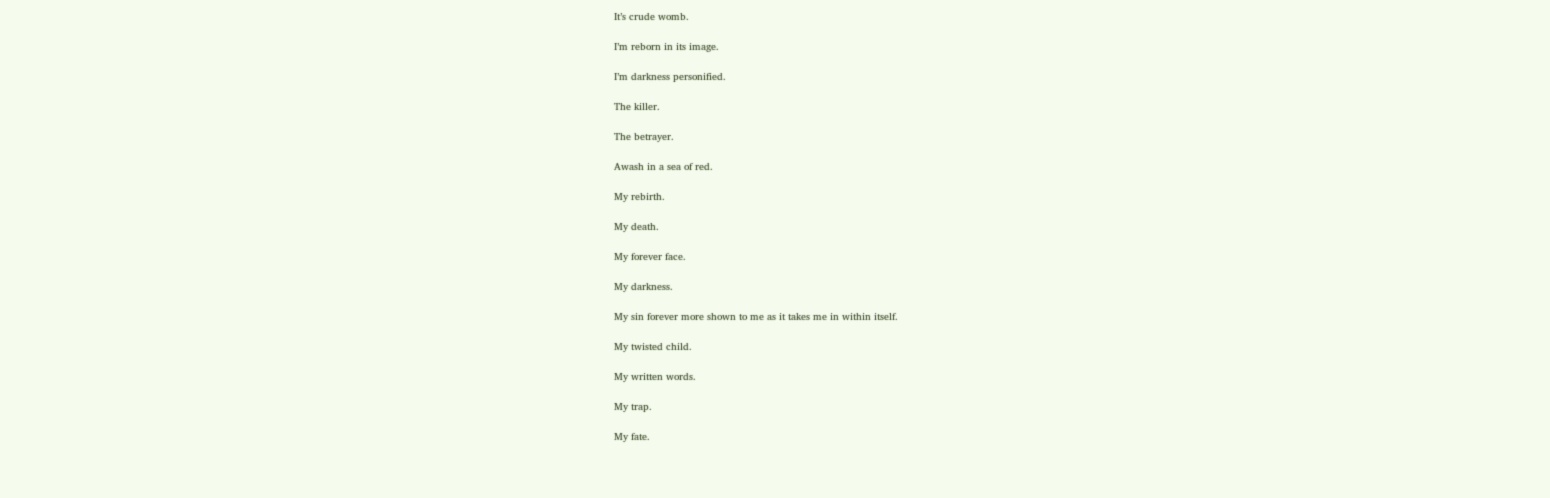It’s crude womb.

I’m reborn in its image.

I’m darkness personified.

The killer.

The betrayer.

Awash in a sea of red.

My rebirth.

My death.

My forever face.

My darkness.

My sin forever more shown to me as it takes me in within itself.

My twisted child.

My written words.

My trap.

My fate.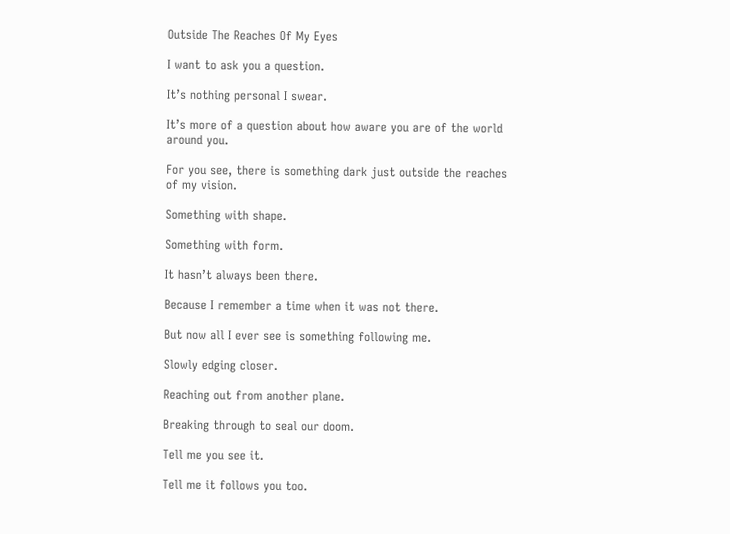Outside The Reaches Of My Eyes

I want to ask you a question.

It’s nothing personal I swear.

It’s more of a question about how aware you are of the world around you.

For you see, there is something dark just outside the reaches of my vision.

Something with shape.

Something with form.

It hasn’t always been there.

Because I remember a time when it was not there.

But now all I ever see is something following me.

Slowly edging closer.

Reaching out from another plane.

Breaking through to seal our doom.

Tell me you see it.

Tell me it follows you too.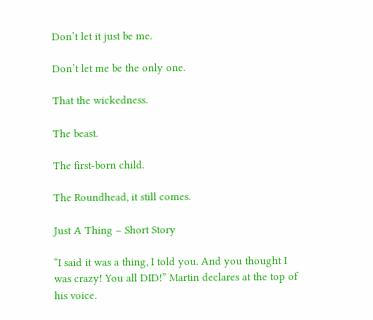Don’t let it just be me.

Don’t let me be the only one.

That the wickedness.

The beast.

The first-born child.

The Roundhead, it still comes.

Just A Thing – Short Story

“I said it was a thing, I told you. And you thought I was crazy! You all DID!” Martin declares at the top of his voice.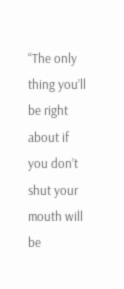“The only thing you’ll be right about if you don’t shut your mouth will be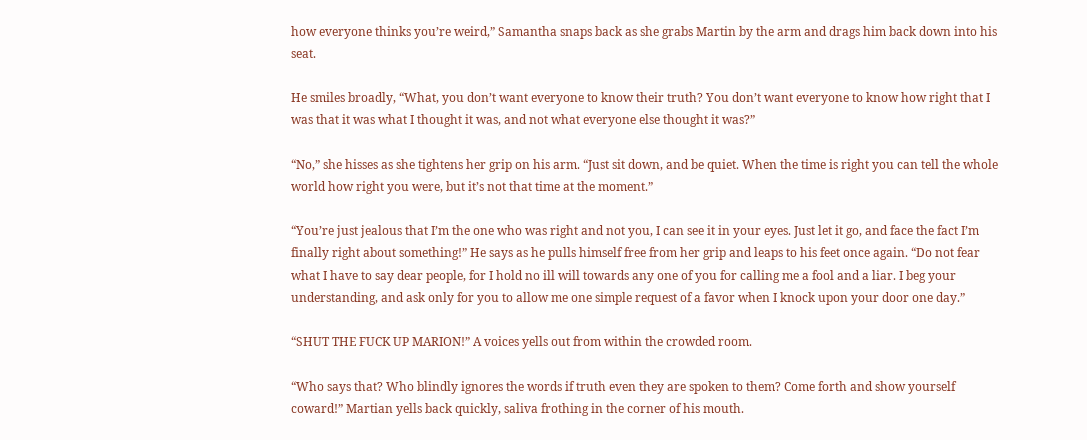how everyone thinks you’re weird,” Samantha snaps back as she grabs Martin by the arm and drags him back down into his seat.

He smiles broadly, “What, you don’t want everyone to know their truth? You don’t want everyone to know how right that I was that it was what I thought it was, and not what everyone else thought it was?”

“No,” she hisses as she tightens her grip on his arm. “Just sit down, and be quiet. When the time is right you can tell the whole world how right you were, but it’s not that time at the moment.”

“You’re just jealous that I’m the one who was right and not you, I can see it in your eyes. Just let it go, and face the fact I’m finally right about something!” He says as he pulls himself free from her grip and leaps to his feet once again. “Do not fear what I have to say dear people, for I hold no ill will towards any one of you for calling me a fool and a liar. I beg your understanding, and ask only for you to allow me one simple request of a favor when I knock upon your door one day.”

“SHUT THE FUCK UP MARION!” A voices yells out from within the crowded room.

“Who says that? Who blindly ignores the words if truth even they are spoken to them? Come forth and show yourself coward!” Martian yells back quickly, saliva frothing in the corner of his mouth.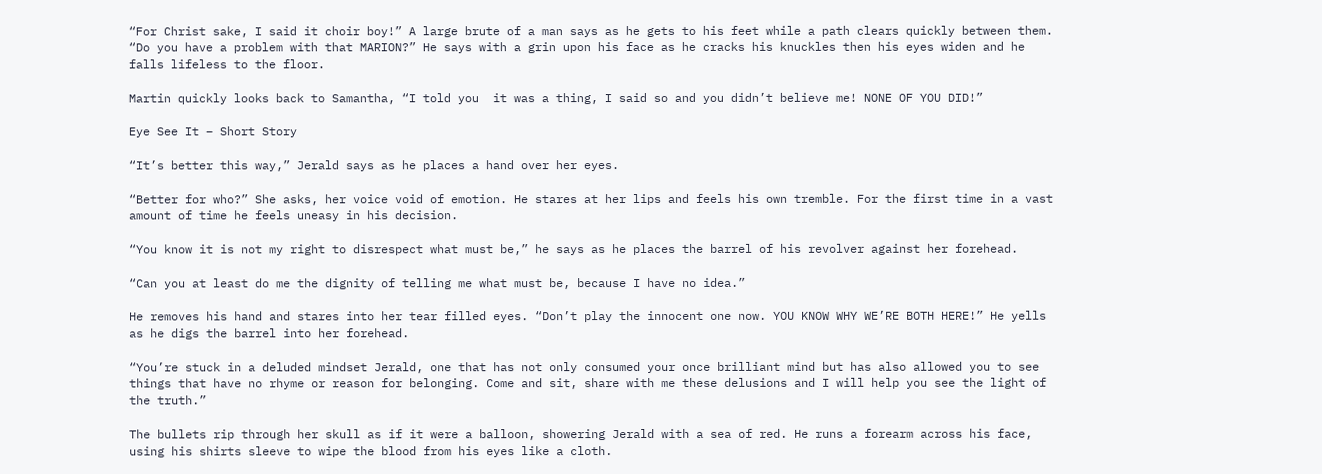“For Christ sake, I said it choir boy!” A large brute of a man says as he gets to his feet while a path clears quickly between them. “Do you have a problem with that MARION?” He says with a grin upon his face as he cracks his knuckles then his eyes widen and he falls lifeless to the floor.

Martin quickly looks back to Samantha, “I told you  it was a thing, I said so and you didn’t believe me! NONE OF YOU DID!”

Eye See It – Short Story

“It’s better this way,” Jerald says as he places a hand over her eyes.

“Better for who?” She asks, her voice void of emotion. He stares at her lips and feels his own tremble. For the first time in a vast amount of time he feels uneasy in his decision.

“You know it is not my right to disrespect what must be,” he says as he places the barrel of his revolver against her forehead.

“Can you at least do me the dignity of telling me what must be, because I have no idea.”

He removes his hand and stares into her tear filled eyes. “Don’t play the innocent one now. YOU KNOW WHY WE’RE BOTH HERE!” He yells as he digs the barrel into her forehead.

“You’re stuck in a deluded mindset Jerald, one that has not only consumed your once brilliant mind but has also allowed you to see things that have no rhyme or reason for belonging. Come and sit, share with me these delusions and I will help you see the light of the truth.”

The bullets rip through her skull as if it were a balloon, showering Jerald with a sea of red. He runs a forearm across his face, using his shirts sleeve to wipe the blood from his eyes like a cloth.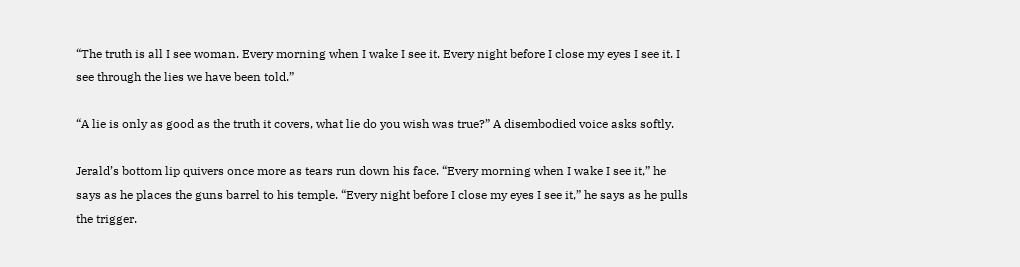“The truth is all I see woman. Every morning when I wake I see it. Every night before I close my eyes I see it. I see through the lies we have been told.”

“A lie is only as good as the truth it covers, what lie do you wish was true?” A disembodied voice asks softly.

Jerald’s bottom lip quivers once more as tears run down his face. “Every morning when I wake I see it,” he says as he places the guns barrel to his temple. “Every night before I close my eyes I see it,” he says as he pulls the trigger.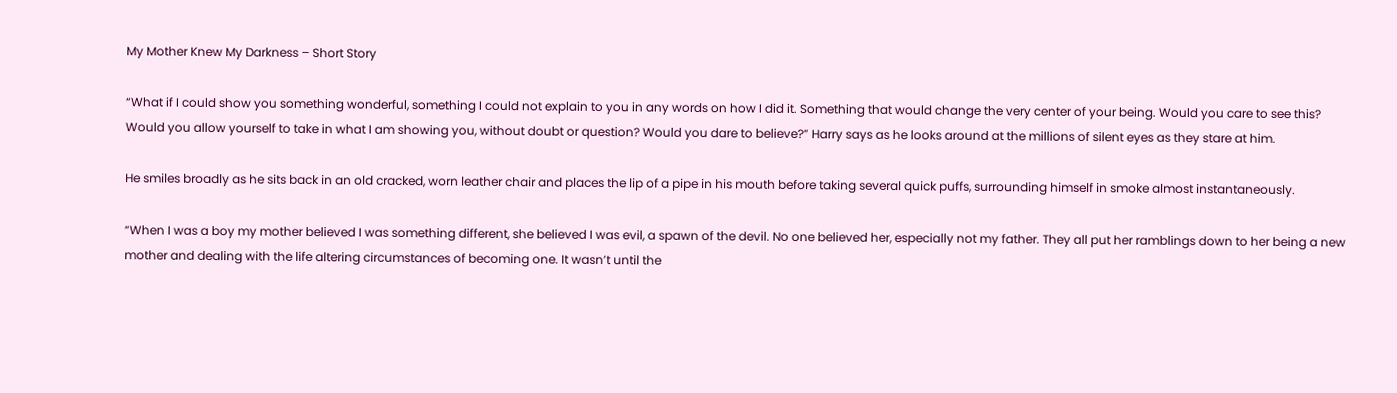My Mother Knew My Darkness – Short Story

“What if I could show you something wonderful, something I could not explain to you in any words on how I did it. Something that would change the very center of your being. Would you care to see this? Would you allow yourself to take in what I am showing you, without doubt or question? Would you dare to believe?” Harry says as he looks around at the millions of silent eyes as they stare at him.

He smiles broadly as he sits back in an old cracked, worn leather chair and places the lip of a pipe in his mouth before taking several quick puffs, surrounding himself in smoke almost instantaneously.

“When I was a boy my mother believed I was something different, she believed I was evil, a spawn of the devil. No one believed her, especially not my father. They all put her ramblings down to her being a new mother and dealing with the life altering circumstances of becoming one. It wasn’t until the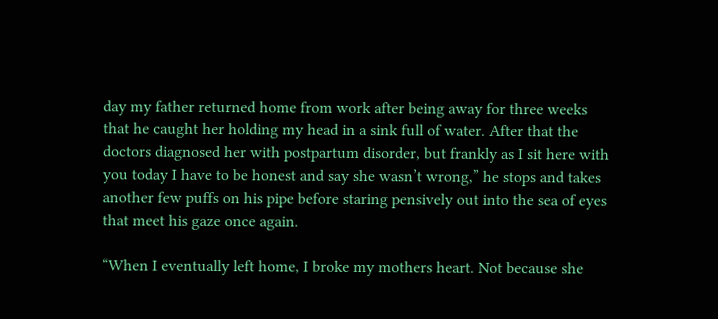day my father returned home from work after being away for three weeks that he caught her holding my head in a sink full of water. After that the doctors diagnosed her with postpartum disorder, but frankly as I sit here with you today I have to be honest and say she wasn’t wrong,” he stops and takes another few puffs on his pipe before staring pensively out into the sea of eyes that meet his gaze once again.

“When I eventually left home, I broke my mothers heart. Not because she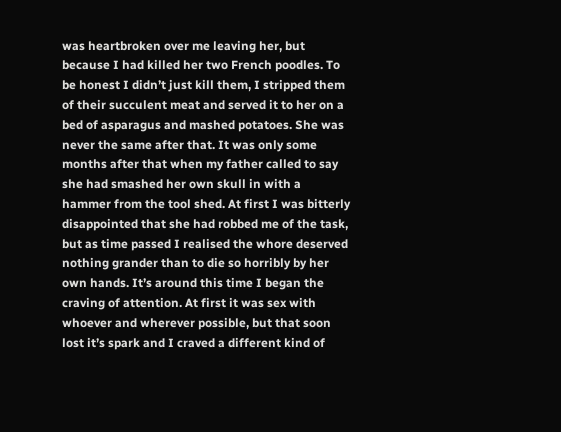was heartbroken over me leaving her, but because I had killed her two French poodles. To be honest I didn’t just kill them, I stripped them of their succulent meat and served it to her on a bed of asparagus and mashed potatoes. She was never the same after that. It was only some months after that when my father called to say she had smashed her own skull in with a hammer from the tool shed. At first I was bitterly disappointed that she had robbed me of the task, but as time passed I realised the whore deserved nothing grander than to die so horribly by her own hands. It’s around this time I began the craving of attention. At first it was sex with whoever and wherever possible, but that soon lost it’s spark and I craved a different kind of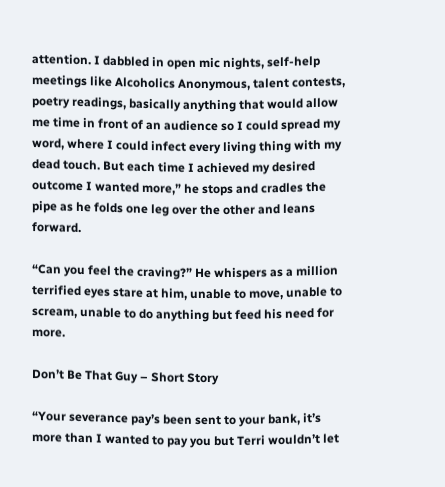attention. I dabbled in open mic nights, self-help meetings like Alcoholics Anonymous, talent contests, poetry readings, basically anything that would allow me time in front of an audience so I could spread my word, where I could infect every living thing with my dead touch. But each time I achieved my desired outcome I wanted more,” he stops and cradles the pipe as he folds one leg over the other and leans forward.

“Can you feel the craving?” He whispers as a million terrified eyes stare at him, unable to move, unable to scream, unable to do anything but feed his need for more.

Don’t Be That Guy – Short Story

“Your severance pay’s been sent to your bank, it’s more than I wanted to pay you but Terri wouldn’t let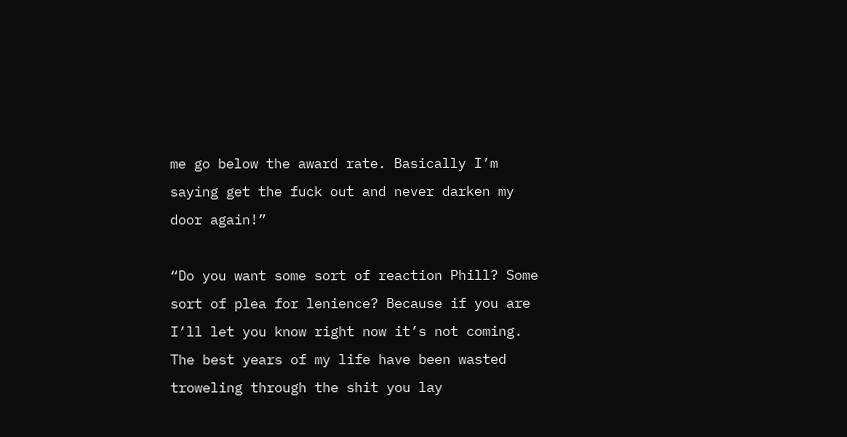me go below the award rate. Basically I’m saying get the fuck out and never darken my door again!”

“Do you want some sort of reaction Phill? Some sort of plea for lenience? Because if you are I’ll let you know right now it’s not coming. The best years of my life have been wasted troweling through the shit you lay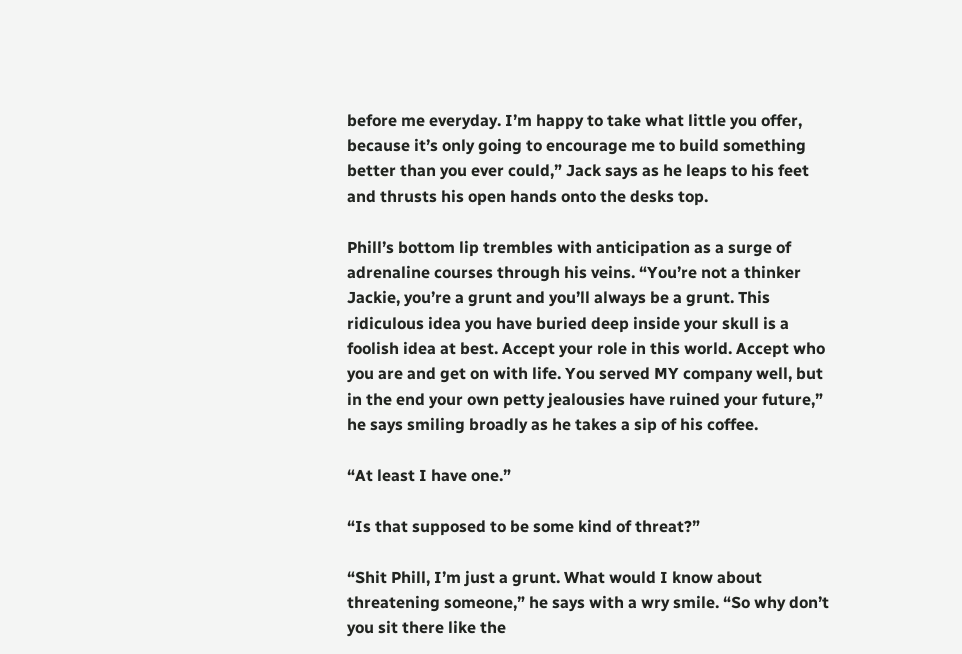before me everyday. I’m happy to take what little you offer, because it’s only going to encourage me to build something better than you ever could,” Jack says as he leaps to his feet and thrusts his open hands onto the desks top.

Phill’s bottom lip trembles with anticipation as a surge of adrenaline courses through his veins. “You’re not a thinker Jackie, you’re a grunt and you’ll always be a grunt. This ridiculous idea you have buried deep inside your skull is a foolish idea at best. Accept your role in this world. Accept who you are and get on with life. You served MY company well, but in the end your own petty jealousies have ruined your future,” he says smiling broadly as he takes a sip of his coffee.

“At least I have one.”

“Is that supposed to be some kind of threat?”

“Shit Phill, I’m just a grunt. What would I know about threatening someone,” he says with a wry smile. “So why don’t you sit there like the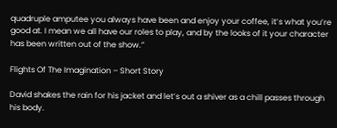quadruple amputee you always have been and enjoy your coffee, it’s what you’re good at. I mean we all have our roles to play, and by the looks of it your character has been written out of the show.”

Flights Of The Imagination – Short Story

David shakes the rain for his jacket and let’s out a shiver as a chill passes through his body.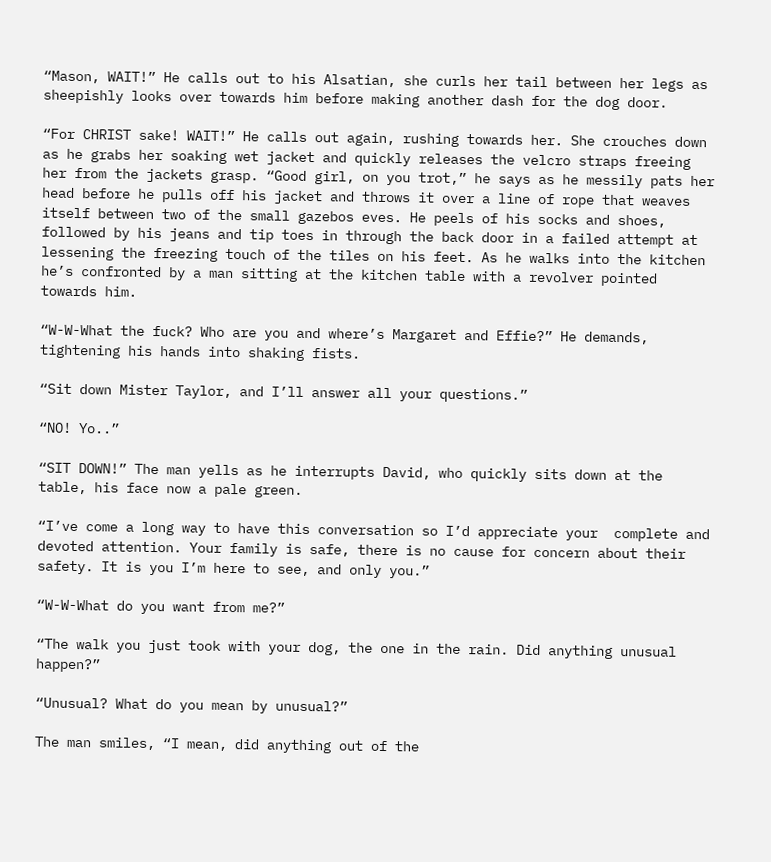“Mason, WAIT!” He calls out to his Alsatian, she curls her tail between her legs as sheepishly looks over towards him before making another dash for the dog door.

“For CHRIST sake! WAIT!” He calls out again, rushing towards her. She crouches down as he grabs her soaking wet jacket and quickly releases the velcro straps freeing her from the jackets grasp. “Good girl, on you trot,” he says as he messily pats her head before he pulls off his jacket and throws it over a line of rope that weaves itself between two of the small gazebos eves. He peels of his socks and shoes, followed by his jeans and tip toes in through the back door in a failed attempt at lessening the freezing touch of the tiles on his feet. As he walks into the kitchen he’s confronted by a man sitting at the kitchen table with a revolver pointed towards him.

“W-W-What the fuck? Who are you and where’s Margaret and Effie?” He demands, tightening his hands into shaking fists.

“Sit down Mister Taylor, and I’ll answer all your questions.”

“NO! Yo..”

“SIT DOWN!” The man yells as he interrupts David, who quickly sits down at the table, his face now a pale green.

“I’ve come a long way to have this conversation so I’d appreciate your  complete and devoted attention. Your family is safe, there is no cause for concern about their safety. It is you I’m here to see, and only you.”

“W-W-What do you want from me?”

“The walk you just took with your dog, the one in the rain. Did anything unusual happen?”

“Unusual? What do you mean by unusual?”

The man smiles, “I mean, did anything out of the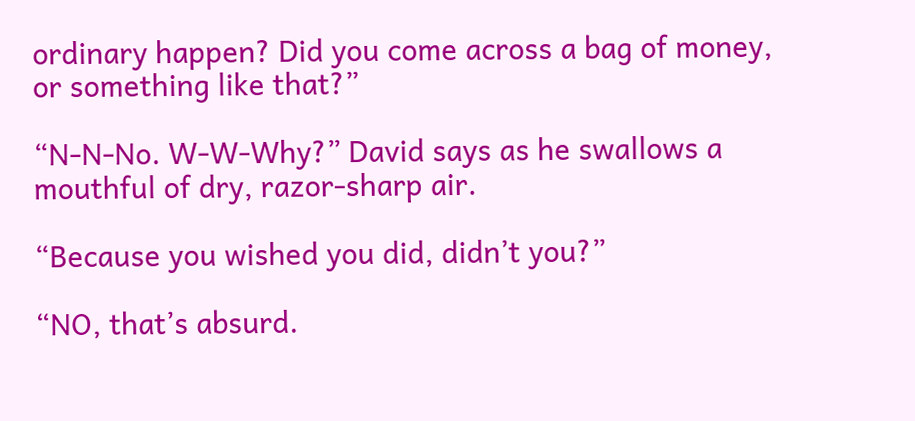ordinary happen? Did you come across a bag of money, or something like that?”

“N-N-No. W-W-Why?” David says as he swallows a mouthful of dry, razor-sharp air.

“Because you wished you did, didn’t you?”

“NO, that’s absurd.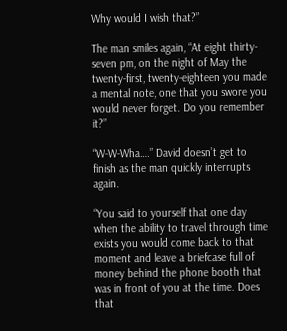Why would I wish that?”

The man smiles again, “At eight thirty-seven pm, on the night of May the twenty-first, twenty-eighteen you made a mental note, one that you swore you would never forget. Do you remember it?”

“W-W-Wha….” David doesn’t get to finish as the man quickly interrupts again.

“You said to yourself that one day when the ability to travel through time exists you would come back to that moment and leave a briefcase full of money behind the phone booth that was in front of you at the time. Does that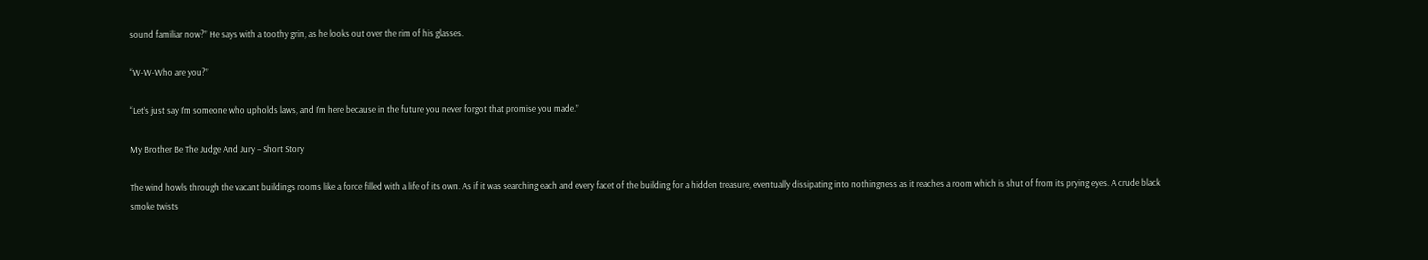sound familiar now?” He says with a toothy grin, as he looks out over the rim of his glasses.

“W-W-Who are you?”

“Let’s just say I’m someone who upholds laws, and I’m here because in the future you never forgot that promise you made.”

My Brother Be The Judge And Jury – Short Story

The wind howls through the vacant buildings rooms like a force filled with a life of its own. As if it was searching each and every facet of the building for a hidden treasure, eventually dissipating into nothingness as it reaches a room which is shut of from its prying eyes. A crude black smoke twists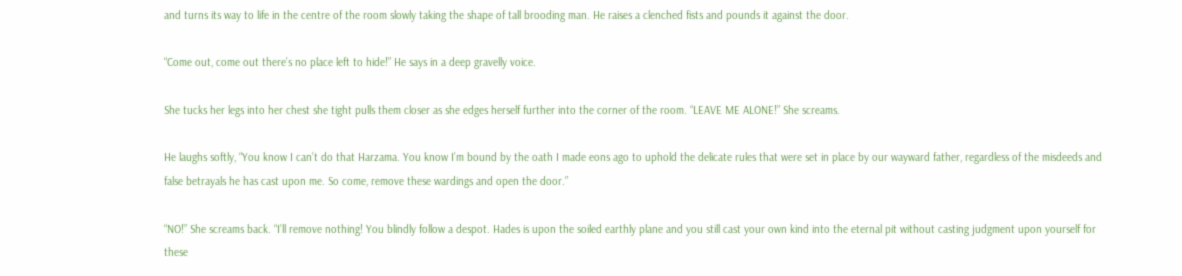and turns its way to life in the centre of the room slowly taking the shape of tall brooding man. He raises a clenched fists and pounds it against the door.

“Come out, come out there’s no place left to hide!” He says in a deep gravelly voice.

She tucks her legs into her chest she tight pulls them closer as she edges herself further into the corner of the room. “LEAVE ME ALONE!” She screams.

He laughs softly, “You know I can’t do that Harzama. You know I’m bound by the oath I made eons ago to uphold the delicate rules that were set in place by our wayward father, regardless of the misdeeds and false betrayals he has cast upon me. So come, remove these wardings and open the door.”

“NO!” She screams back. “I’ll remove nothing! You blindly follow a despot. Hades is upon the soiled earthly plane and you still cast your own kind into the eternal pit without casting judgment upon yourself for these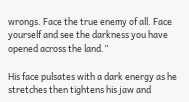wrongs. Face the true enemy of all. Face yourself and see the darkness you have opened across the land.”

His face pulsates with a dark energy as he stretches then tightens his jaw and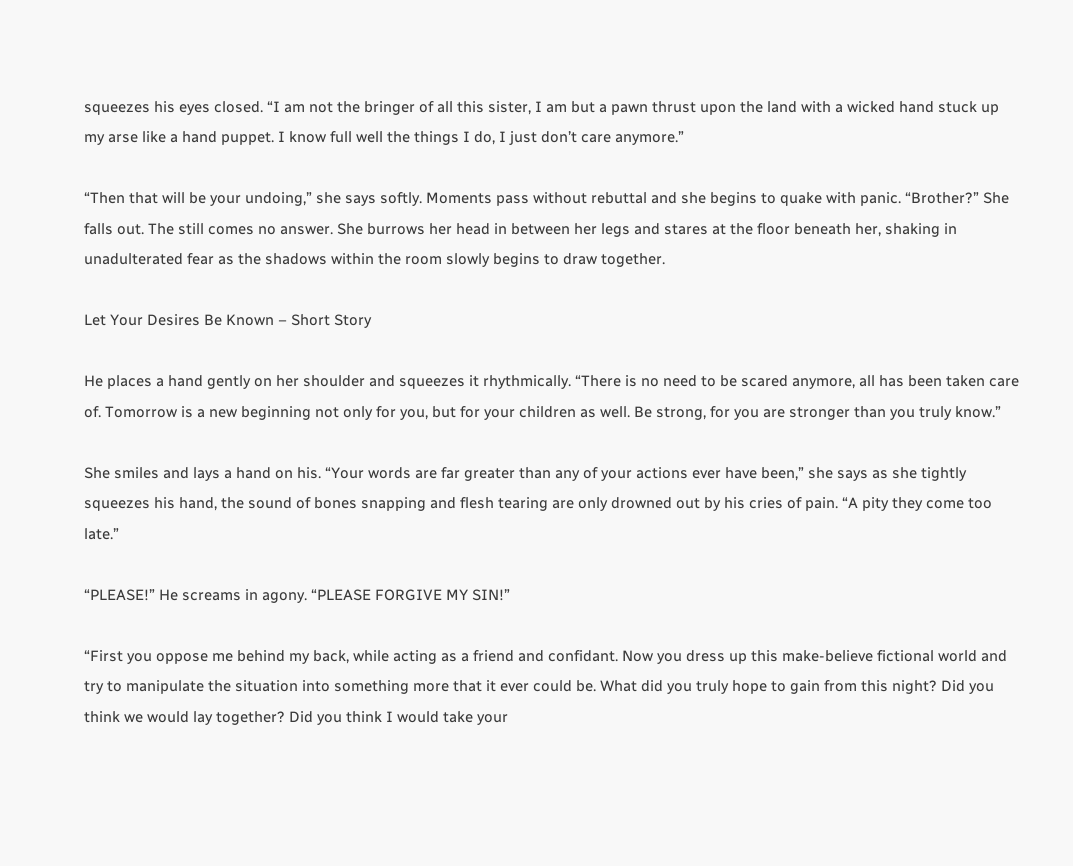squeezes his eyes closed. “I am not the bringer of all this sister, I am but a pawn thrust upon the land with a wicked hand stuck up my arse like a hand puppet. I know full well the things I do, I just don’t care anymore.”

“Then that will be your undoing,” she says softly. Moments pass without rebuttal and she begins to quake with panic. “Brother?” She falls out. The still comes no answer. She burrows her head in between her legs and stares at the floor beneath her, shaking in unadulterated fear as the shadows within the room slowly begins to draw together.

Let Your Desires Be Known – Short Story

He places a hand gently on her shoulder and squeezes it rhythmically. “There is no need to be scared anymore, all has been taken care of. Tomorrow is a new beginning not only for you, but for your children as well. Be strong, for you are stronger than you truly know.”

She smiles and lays a hand on his. “Your words are far greater than any of your actions ever have been,” she says as she tightly squeezes his hand, the sound of bones snapping and flesh tearing are only drowned out by his cries of pain. “A pity they come too late.”

“PLEASE!” He screams in agony. “PLEASE FORGIVE MY SIN!”

“First you oppose me behind my back, while acting as a friend and confidant. Now you dress up this make-believe fictional world and try to manipulate the situation into something more that it ever could be. What did you truly hope to gain from this night? Did you think we would lay together? Did you think I would take your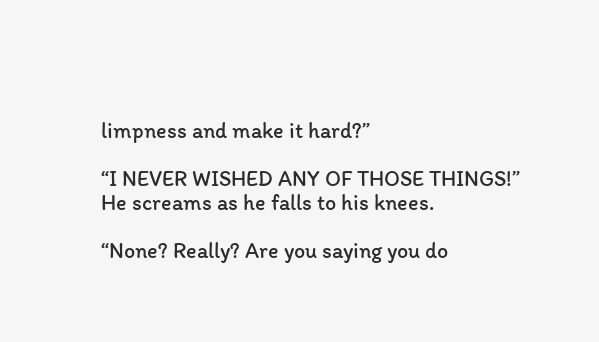limpness and make it hard?”

“I NEVER WISHED ANY OF THOSE THINGS!” He screams as he falls to his knees.

“None? Really? Are you saying you do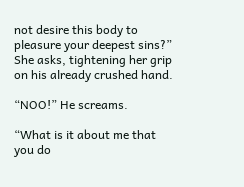not desire this body to pleasure your deepest sins?” She asks, tightening her grip on his already crushed hand.

“NOO!” He screams.

“What is it about me that you do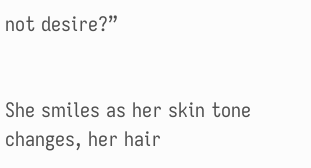not desire?”


She smiles as her skin tone changes, her hair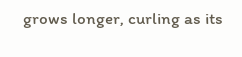grows longer, curling as its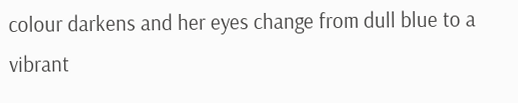colour darkens and her eyes change from dull blue to a vibrant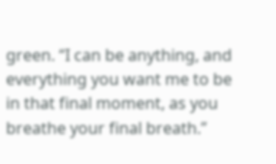green. “I can be anything, and everything you want me to be in that final moment, as you breathe your final breath.”